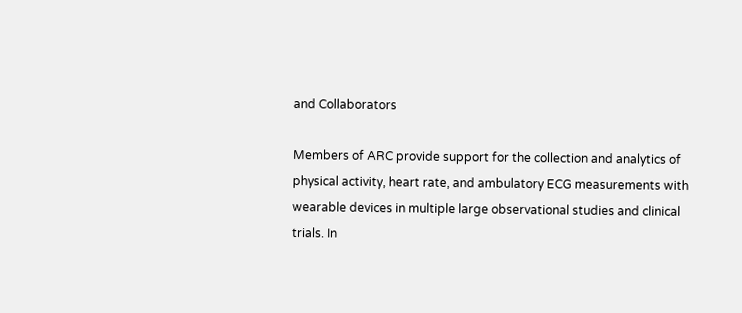and Collaborators

Members of ARC provide support for the collection and analytics of physical activity, heart rate, and ambulatory ECG measurements with wearable devices in multiple large observational studies and clinical trials. In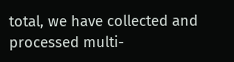total, we have collected and processed multi-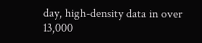day, high-density data in over 13,000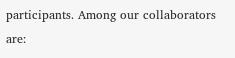participants. Among our collaborators are: